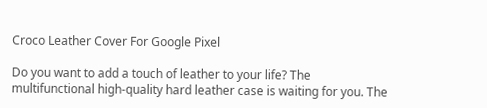Croco Leather Cover For Google Pixel

Do you want to add a touch of leather to your life? The multifunctional high-quality hard leather case is waiting for you. The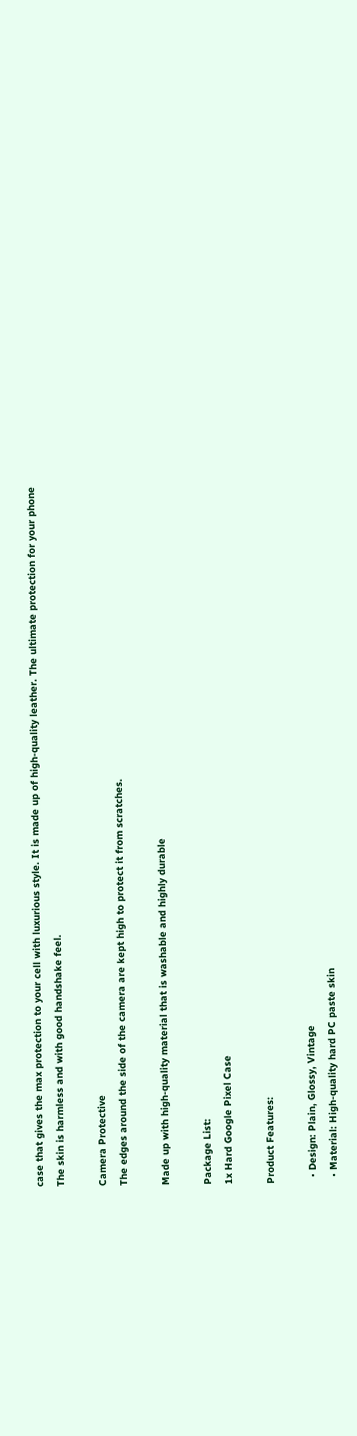case that gives the max protection to your cell with luxurious style. It is made up of high-quality leather. The ultimate protection for your phone
The skin is harmless and with good handshake feel.

Camera Protective
The edges around the side of the camera are kept high to protect it from scratches.

Made up with high-quality material that is washable and highly durable

Package List:
1x Hard Google Pixel Case

Product Features:

  • Design: Plain, Glossy, Vintage
  • Material: High-quality hard PC paste skin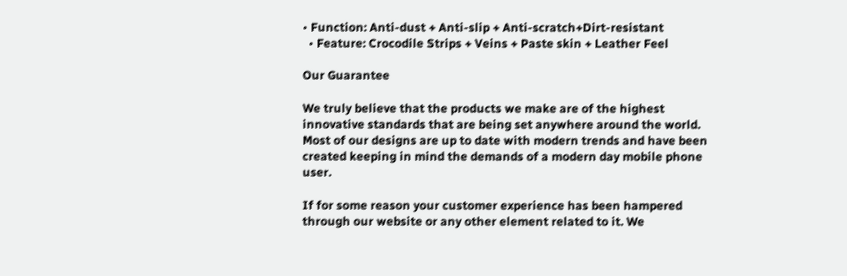• Function: Anti-dust + Anti-slip + Anti-scratch+Dirt-resistant
  • Feature: Crocodile Strips + Veins + Paste skin + Leather Feel

Our Guarantee

We truly believe that the products we make are of the highest innovative standards that are being set anywhere around the world. Most of our designs are up to date with modern trends and have been created keeping in mind the demands of a modern day mobile phone user.

If for some reason your customer experience has been hampered through our website or any other element related to it. We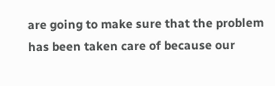are going to make sure that the problem has been taken care of because our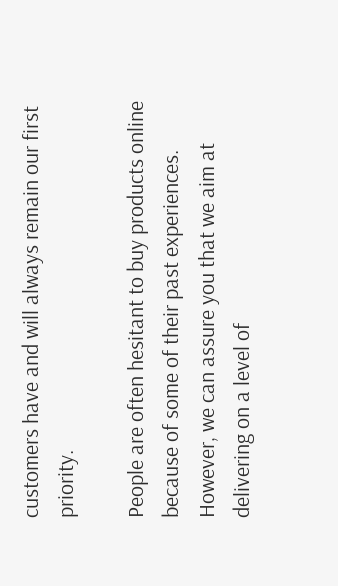customers have and will always remain our first priority.

People are often hesitant to buy products online because of some of their past experiences. However, we can assure you that we aim at delivering on a level of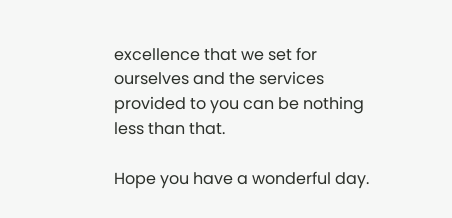excellence that we set for ourselves and the services provided to you can be nothing less than that.

Hope you have a wonderful day.